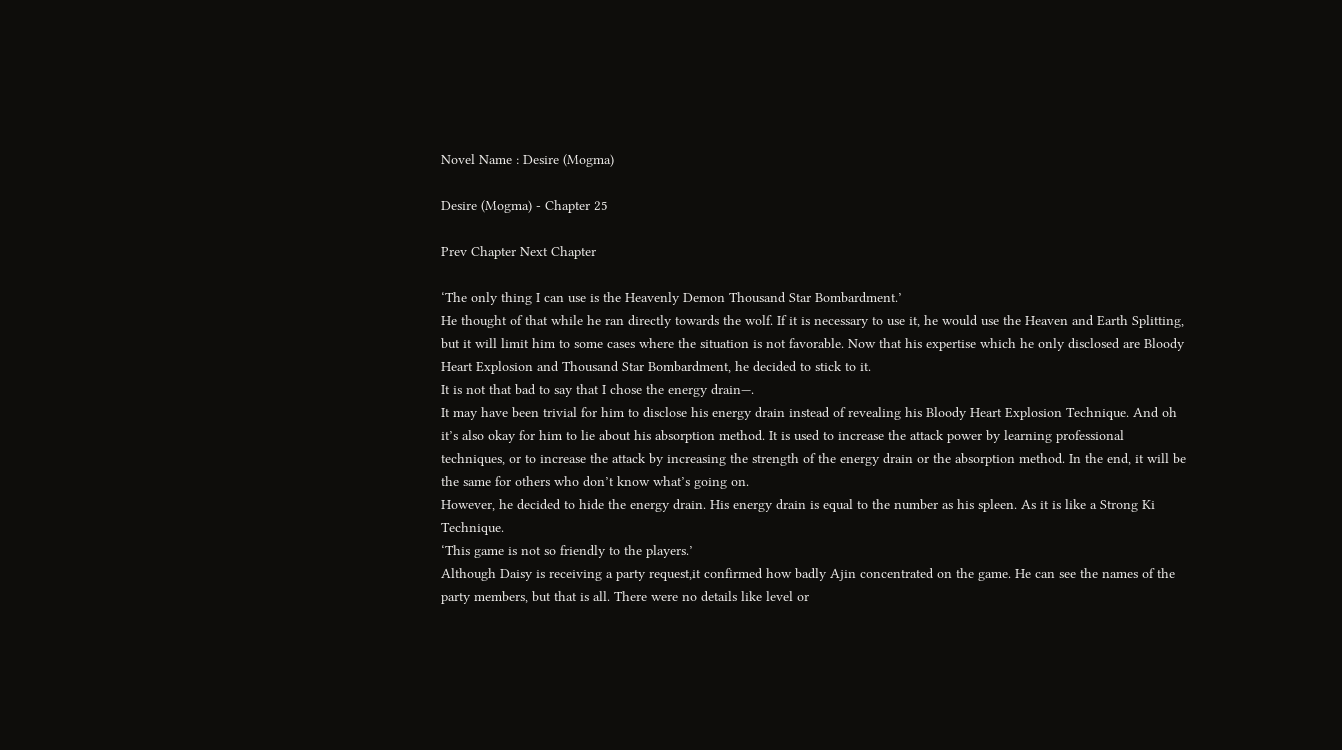Novel Name : Desire (Mogma)

Desire (Mogma) - Chapter 25

Prev Chapter Next Chapter

‘The only thing I can use is the Heavenly Demon Thousand Star Bombardment.’
He thought of that while he ran directly towards the wolf. If it is necessary to use it, he would use the Heaven and Earth Splitting, but it will limit him to some cases where the situation is not favorable. Now that his expertise which he only disclosed are Bloody Heart Explosion and Thousand Star Bombardment, he decided to stick to it.
It is not that bad to say that I chose the energy drain—.
It may have been trivial for him to disclose his energy drain instead of revealing his Bloody Heart Explosion Technique. And oh it’s also okay for him to lie about his absorption method. It is used to increase the attack power by learning professional techniques, or to increase the attack by increasing the strength of the energy drain or the absorption method. In the end, it will be the same for others who don’t know what’s going on.
However, he decided to hide the energy drain. His energy drain is equal to the number as his spleen. As it is like a Strong Ki Technique.
‘This game is not so friendly to the players.’
Although Daisy is receiving a party request,it confirmed how badly Ajin concentrated on the game. He can see the names of the party members, but that is all. There were no details like level or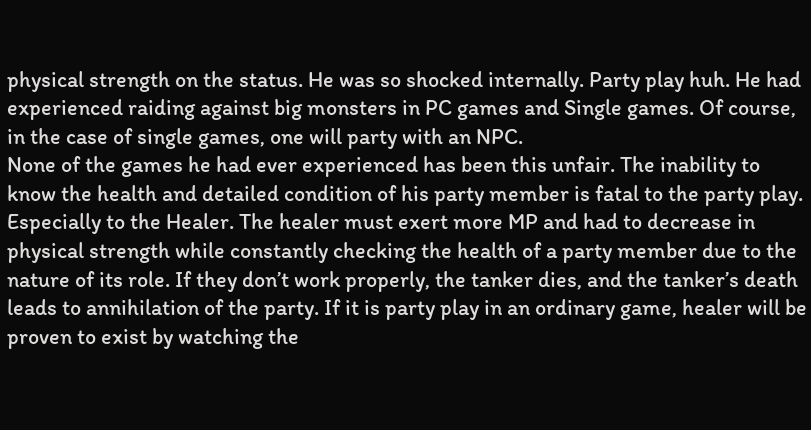physical strength on the status. He was so shocked internally. Party play huh. He had experienced raiding against big monsters in PC games and Single games. Of course, in the case of single games, one will party with an NPC.
None of the games he had ever experienced has been this unfair. The inability to know the health and detailed condition of his party member is fatal to the party play. Especially to the Healer. The healer must exert more MP and had to decrease in physical strength while constantly checking the health of a party member due to the nature of its role. If they don’t work properly, the tanker dies, and the tanker’s death leads to annihilation of the party. If it is party play in an ordinary game, healer will be proven to exist by watching the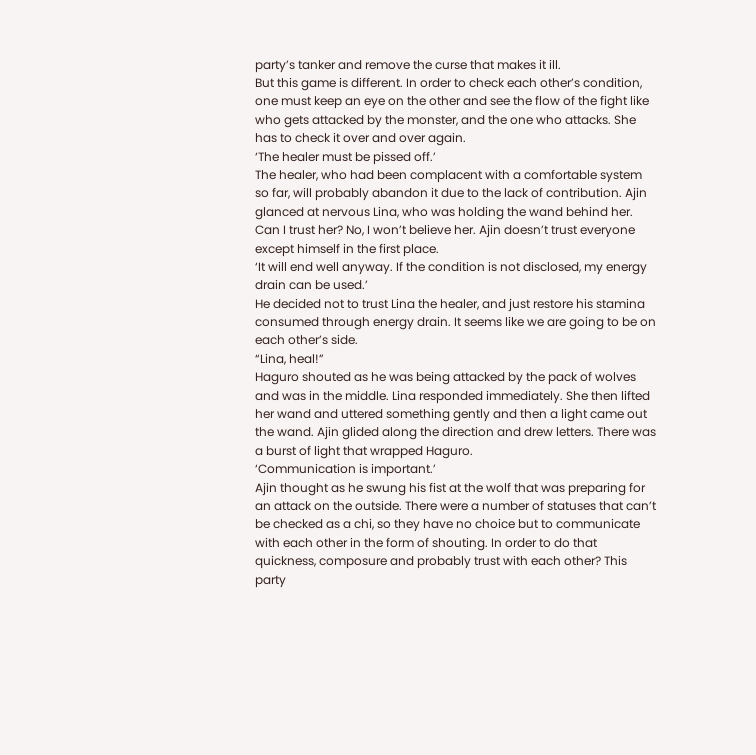party’s tanker and remove the curse that makes it ill.
But this game is different. In order to check each other’s condition, one must keep an eye on the other and see the flow of the fight like who gets attacked by the monster, and the one who attacks. She has to check it over and over again.
‘The healer must be pissed off.’
The healer, who had been complacent with a comfortable system so far, will probably abandon it due to the lack of contribution. Ajin glanced at nervous Lina, who was holding the wand behind her. Can I trust her? No, I won’t believe her. Ajin doesn’t trust everyone except himself in the first place.
‘It will end well anyway. If the condition is not disclosed, my energy drain can be used.’
He decided not to trust Lina the healer, and just restore his stamina consumed through energy drain. It seems like we are going to be on each other’s side.
“Lina, heal!”
Haguro shouted as he was being attacked by the pack of wolves and was in the middle. Lina responded immediately. She then lifted her wand and uttered something gently and then a light came out the wand. Ajin glided along the direction and drew letters. There was a burst of light that wrapped Haguro.
‘Communication is important.’
Ajin thought as he swung his fist at the wolf that was preparing for an attack on the outside. There were a number of statuses that can’t be checked as a chi, so they have no choice but to communicate with each other in the form of shouting. In order to do that quickness, composure and probably trust with each other? This party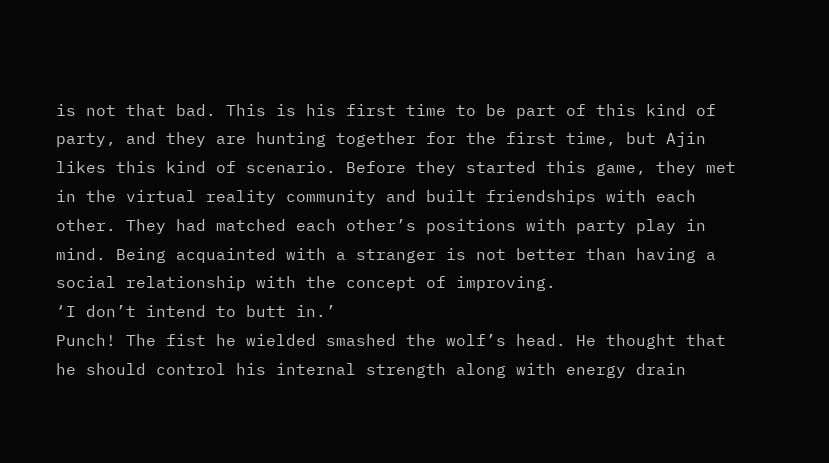is not that bad. This is his first time to be part of this kind of party, and they are hunting together for the first time, but Ajin likes this kind of scenario. Before they started this game, they met in the virtual reality community and built friendships with each other. They had matched each other’s positions with party play in mind. Being acquainted with a stranger is not better than having a social relationship with the concept of improving.
‘I don’t intend to butt in.’
Punch! The fist he wielded smashed the wolf’s head. He thought that he should control his internal strength along with energy drain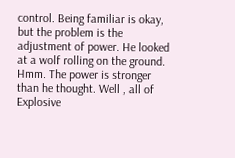control. Being familiar is okay, but the problem is the adjustment of power. He looked at a wolf rolling on the ground. Hmm. The power is stronger than he thought. Well , all of Explosive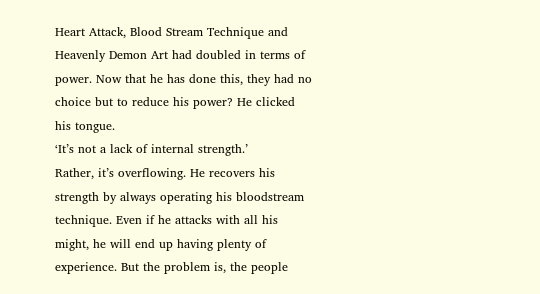Heart Attack, Blood Stream Technique and Heavenly Demon Art had doubled in terms of power. Now that he has done this, they had no choice but to reduce his power? He clicked his tongue.
‘It’s not a lack of internal strength.’
Rather, it’s overflowing. He recovers his strength by always operating his bloodstream technique. Even if he attacks with all his might, he will end up having plenty of experience. But the problem is, the people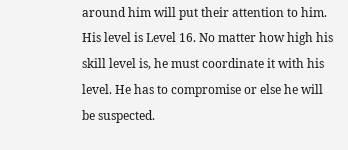around him will put their attention to him. His level is Level 16. No matter how high his skill level is, he must coordinate it with his level. He has to compromise or else he will be suspected.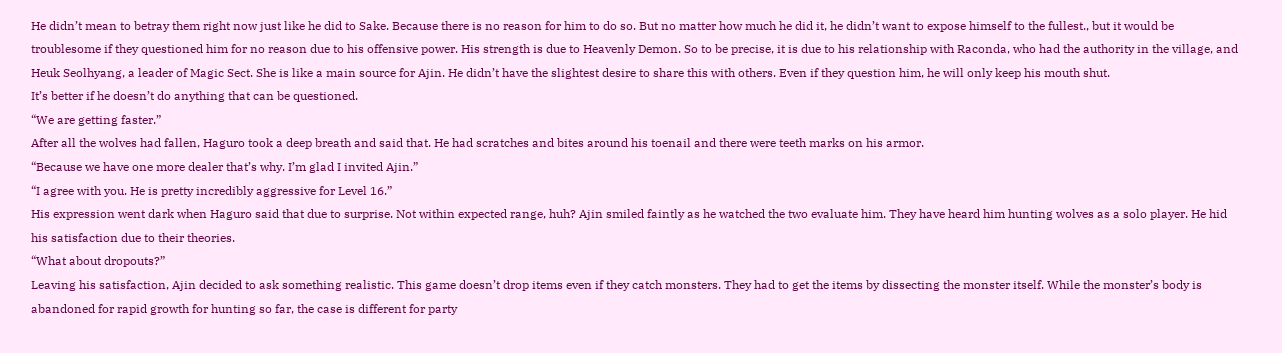He didn’t mean to betray them right now just like he did to Sake. Because there is no reason for him to do so. But no matter how much he did it, he didn’t want to expose himself to the fullest., but it would be troublesome if they questioned him for no reason due to his offensive power. His strength is due to Heavenly Demon. So to be precise, it is due to his relationship with Raconda, who had the authority in the village, and Heuk Seolhyang, a leader of Magic Sect. She is like a main source for Ajin. He didn’t have the slightest desire to share this with others. Even if they question him, he will only keep his mouth shut.
It’s better if he doesn’t do anything that can be questioned.
“We are getting faster.”
After all the wolves had fallen, Haguro took a deep breath and said that. He had scratches and bites around his toenail and there were teeth marks on his armor.
“Because we have one more dealer that’s why. I’m glad I invited Ajin.”
“I agree with you. He is pretty incredibly aggressive for Level 16.”
His expression went dark when Haguro said that due to surprise. Not within expected range, huh? Ajin smiled faintly as he watched the two evaluate him. They have heard him hunting wolves as a solo player. He hid his satisfaction due to their theories.
“What about dropouts?”
Leaving his satisfaction, Ajin decided to ask something realistic. This game doesn’t drop items even if they catch monsters. They had to get the items by dissecting the monster itself. While the monster’s body is abandoned for rapid growth for hunting so far, the case is different for party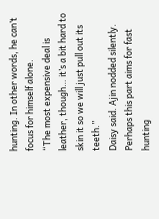hunting. In other words, he can’t focus for himself alone.
“The most expensive deal is leather, though… it’s a bit hard to skin it so we will just pull out its teeth.”
Daisy said. Ajin nodded silently. Perhaps this part aims for fast hunting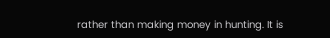rather than making money in hunting. It is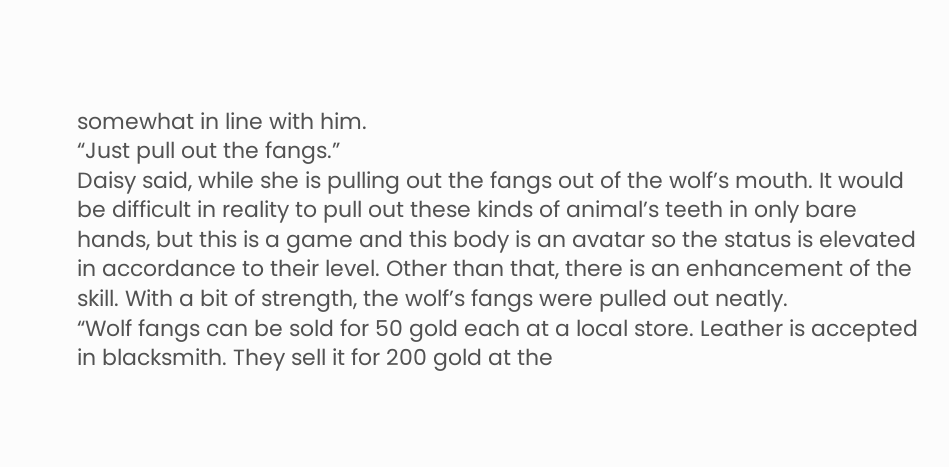somewhat in line with him.
“Just pull out the fangs.”
Daisy said, while she is pulling out the fangs out of the wolf’s mouth. It would be difficult in reality to pull out these kinds of animal’s teeth in only bare hands, but this is a game and this body is an avatar so the status is elevated in accordance to their level. Other than that, there is an enhancement of the skill. With a bit of strength, the wolf’s fangs were pulled out neatly.
“Wolf fangs can be sold for 50 gold each at a local store. Leather is accepted in blacksmith. They sell it for 200 gold at the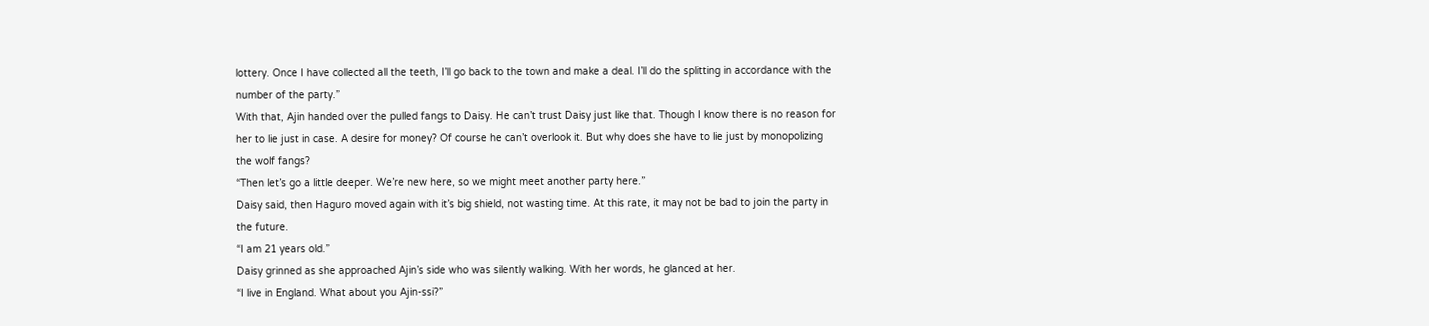lottery. Once I have collected all the teeth, I’ll go back to the town and make a deal. I’ll do the splitting in accordance with the number of the party.”
With that, Ajin handed over the pulled fangs to Daisy. He can’t trust Daisy just like that. Though I know there is no reason for her to lie just in case. A desire for money? Of course he can’t overlook it. But why does she have to lie just by monopolizing the wolf fangs?
“Then let’s go a little deeper. We’re new here, so we might meet another party here.”
Daisy said, then Haguro moved again with it’s big shield, not wasting time. At this rate, it may not be bad to join the party in the future.
“I am 21 years old.”
Daisy grinned as she approached Ajin’s side who was silently walking. With her words, he glanced at her.
“I live in England. What about you Ajin-ssi?”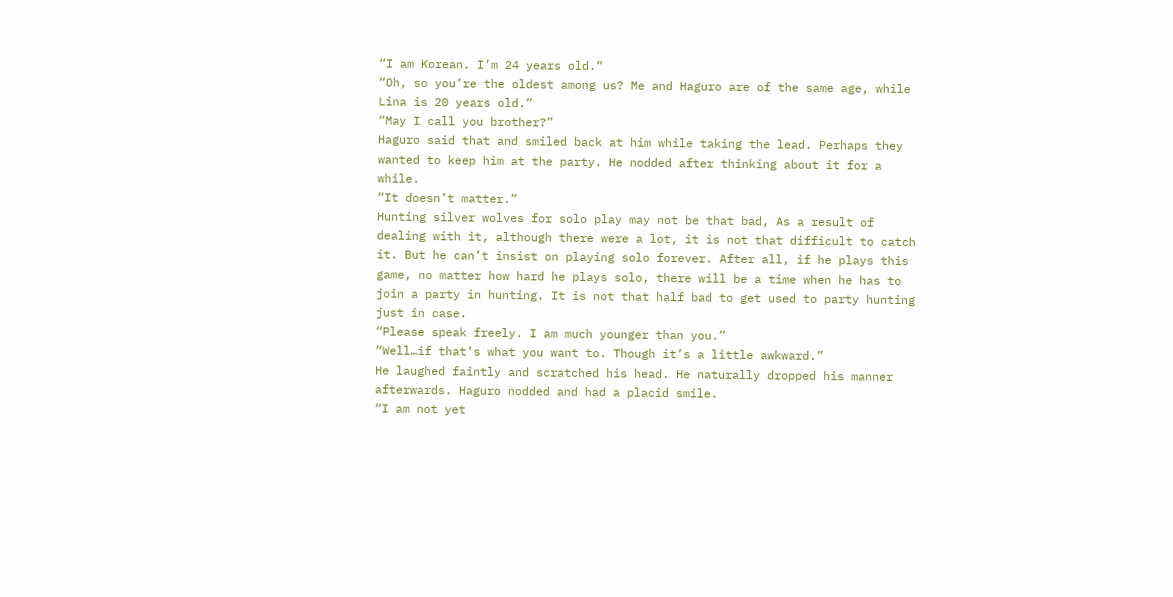“I am Korean. I’m 24 years old.”
“Oh, so you’re the oldest among us? Me and Haguro are of the same age, while Lina is 20 years old.”
“May I call you brother?”
Haguro said that and smiled back at him while taking the lead. Perhaps they wanted to keep him at the party. He nodded after thinking about it for a while.
“It doesn’t matter.”
Hunting silver wolves for solo play may not be that bad, As a result of dealing with it, although there were a lot, it is not that difficult to catch it. But he can’t insist on playing solo forever. After all, if he plays this game, no matter how hard he plays solo, there will be a time when he has to join a party in hunting. It is not that half bad to get used to party hunting just in case.
“Please speak freely. I am much younger than you.”
“Well…if that’s what you want to. Though it’s a little awkward.”
He laughed faintly and scratched his head. He naturally dropped his manner afterwards. Haguro nodded and had a placid smile.
“I am not yet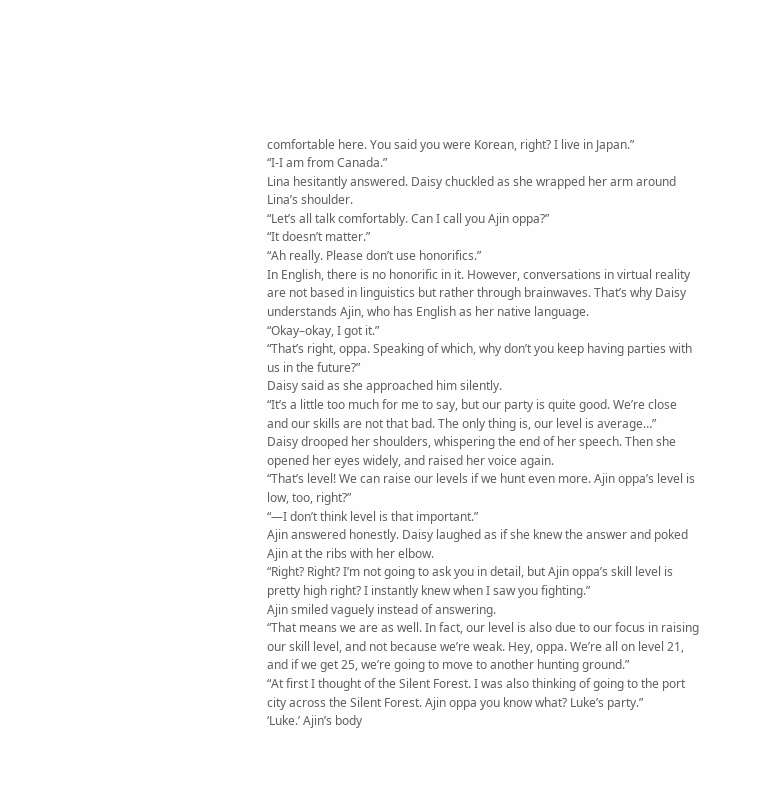comfortable here. You said you were Korean, right? I live in Japan.”
“I-I am from Canada.”
Lina hesitantly answered. Daisy chuckled as she wrapped her arm around Lina’s shoulder.
“Let’s all talk comfortably. Can I call you Ajin oppa?”
“It doesn’t matter.”
“Ah really. Please don’t use honorifics.”
In English, there is no honorific in it. However, conversations in virtual reality are not based in linguistics but rather through brainwaves. That’s why Daisy understands Ajin, who has English as her native language.
“Okay–okay, I got it.”
“That’s right, oppa. Speaking of which, why don’t you keep having parties with us in the future?”
Daisy said as she approached him silently.
“It’s a little too much for me to say, but our party is quite good. We’re close and our skills are not that bad. The only thing is, our level is average…”
Daisy drooped her shoulders, whispering the end of her speech. Then she opened her eyes widely, and raised her voice again.
“That’s level! We can raise our levels if we hunt even more. Ajin oppa’s level is low, too, right?”
“—I don’t think level is that important.”
Ajin answered honestly. Daisy laughed as if she knew the answer and poked Ajin at the ribs with her elbow.
“Right? Right? I’m not going to ask you in detail, but Ajin oppa’s skill level is pretty high right? I instantly knew when I saw you fighting.”
Ajin smiled vaguely instead of answering.
“That means we are as well. In fact, our level is also due to our focus in raising our skill level, and not because we’re weak. Hey, oppa. We’re all on level 21, and if we get 25, we’re going to move to another hunting ground.”
“At first I thought of the Silent Forest. I was also thinking of going to the port city across the Silent Forest. Ajin oppa you know what? Luke’s party.”
‘Luke.’ Ajin’s body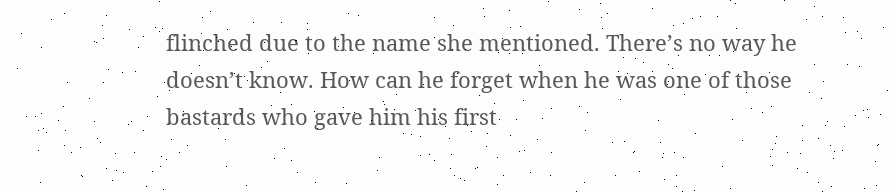flinched due to the name she mentioned. There’s no way he doesn’t know. How can he forget when he was one of those bastards who gave him his first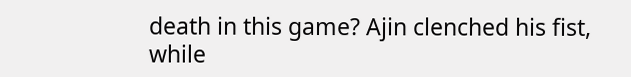death in this game? Ajin clenched his fist, while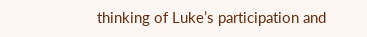thinking of Luke’s participation and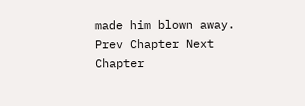made him blown away.
Prev Chapter Next Chapter